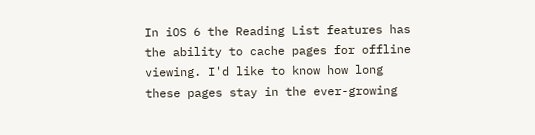In iOS 6 the Reading List features has the ability to cache pages for offline viewing. I'd like to know how long these pages stay in the ever-growing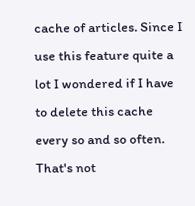cache of articles. Since I use this feature quite a lot I wondered if I have to delete this cache every so and so often. That's not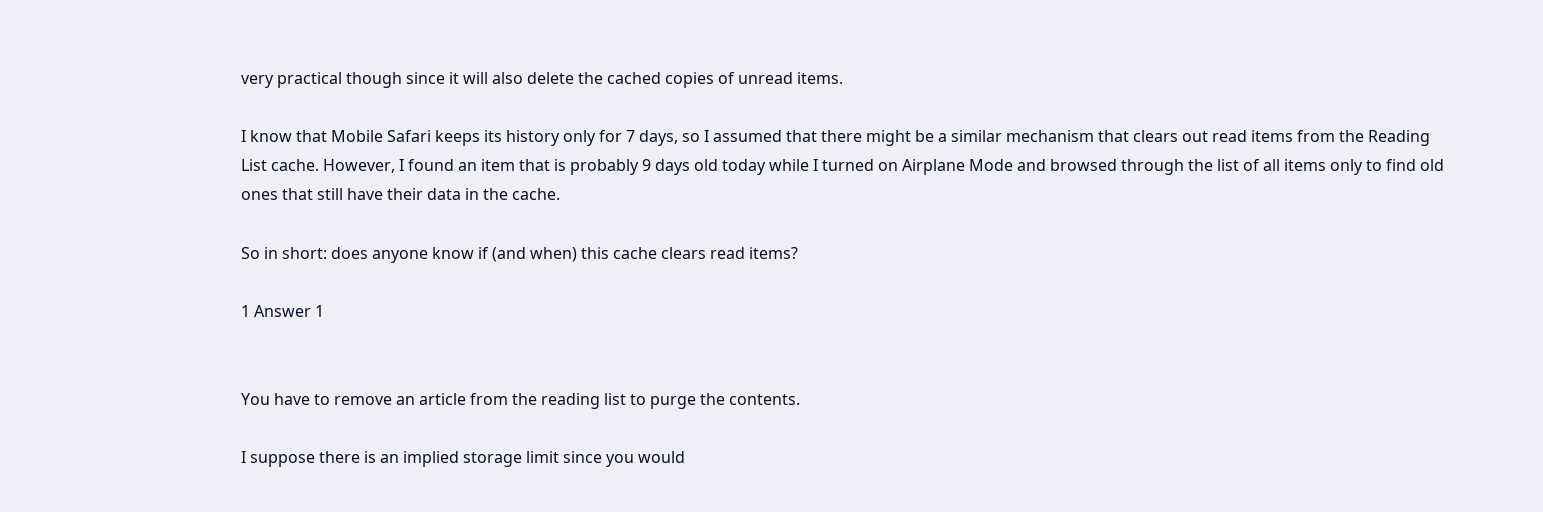very practical though since it will also delete the cached copies of unread items.

I know that Mobile Safari keeps its history only for 7 days, so I assumed that there might be a similar mechanism that clears out read items from the Reading List cache. However, I found an item that is probably 9 days old today while I turned on Airplane Mode and browsed through the list of all items only to find old ones that still have their data in the cache.

So in short: does anyone know if (and when) this cache clears read items?

1 Answer 1


You have to remove an article from the reading list to purge the contents.

I suppose there is an implied storage limit since you would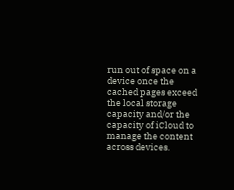run out of space on a device once the cached pages exceed the local storage capacity and/or the capacity of iCloud to manage the content across devices.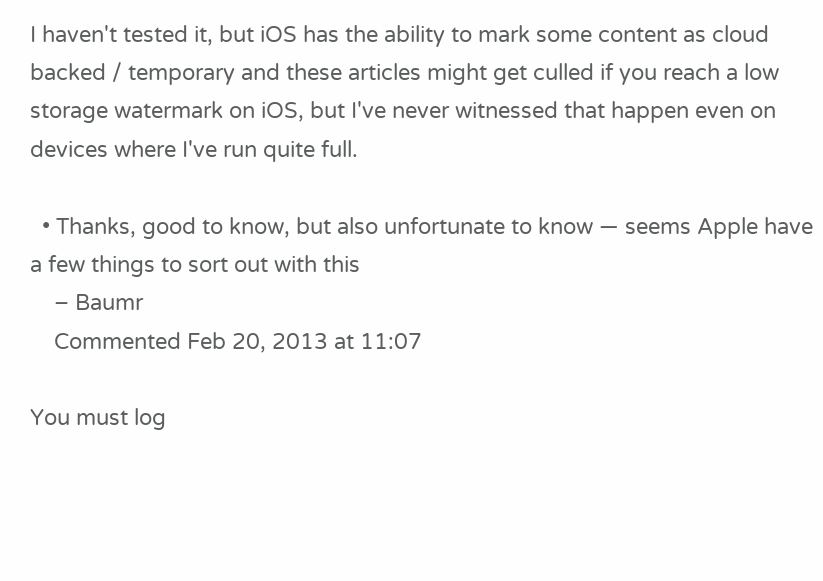I haven't tested it, but iOS has the ability to mark some content as cloud backed / temporary and these articles might get culled if you reach a low storage watermark on iOS, but I've never witnessed that happen even on devices where I've run quite full.

  • Thanks, good to know, but also unfortunate to know — seems Apple have a few things to sort out with this
    – Baumr
    Commented Feb 20, 2013 at 11:07

You must log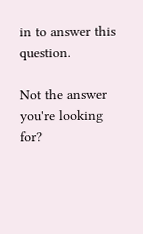in to answer this question.

Not the answer you're looking for?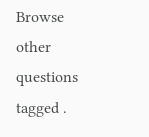Browse other questions tagged .